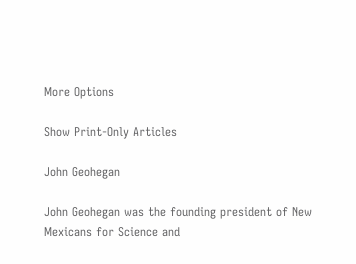More Options

Show Print-Only Articles

John Geohegan

John Geohegan was the founding president of New Mexicans for Science and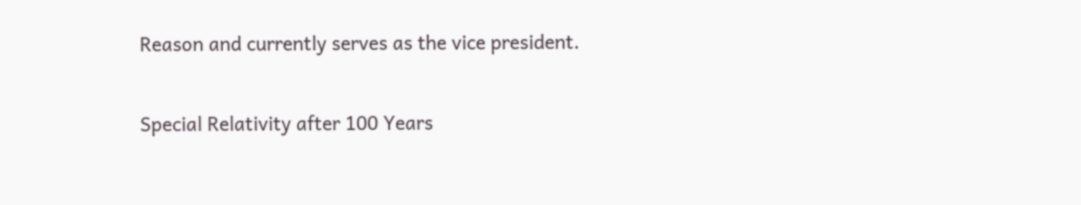Reason and currently serves as the vice president.

Special Relativity after 100 Years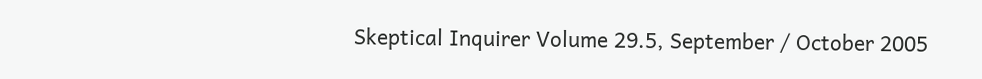Skeptical Inquirer Volume 29.5, September / October 2005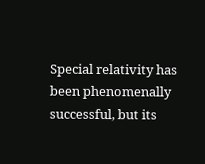Special relativity has been phenomenally successful, but its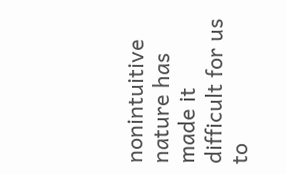nonintuitive nature has made it difficult for us to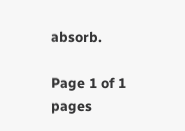absorb.

Page 1 of 1 pages